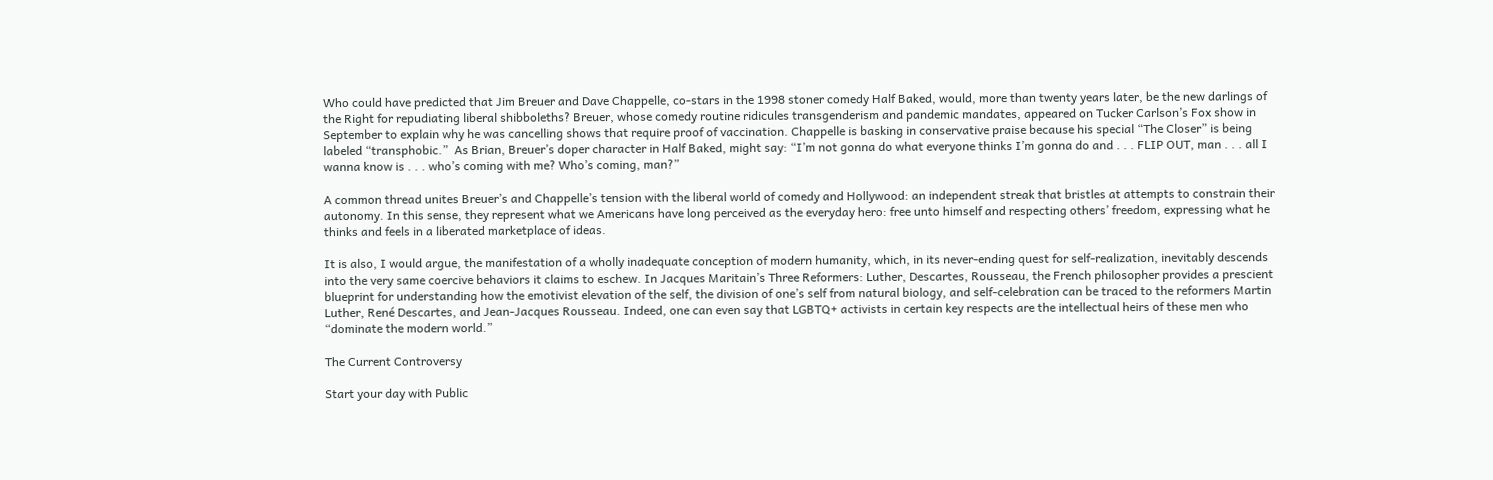Who could have predicted that Jim Breuer and Dave Chappelle, co-stars in the 1998 stoner comedy Half Baked, would, more than twenty years later, be the new darlings of the Right for repudiating liberal shibboleths? Breuer, whose comedy routine ridicules transgenderism and pandemic mandates, appeared on Tucker Carlson’s Fox show in September to explain why he was cancelling shows that require proof of vaccination. Chappelle is basking in conservative praise because his special “The Closer” is being labeled “transphobic.”  As Brian, Breuer’s doper character in Half Baked, might say: “I’m not gonna do what everyone thinks I’m gonna do and . . . FLIP OUT, man . . . all I wanna know is . . . who’s coming with me? Who’s coming, man?”

A common thread unites Breuer’s and Chappelle’s tension with the liberal world of comedy and Hollywood: an independent streak that bristles at attempts to constrain their autonomy. In this sense, they represent what we Americans have long perceived as the everyday hero: free unto himself and respecting others’ freedom, expressing what he thinks and feels in a liberated marketplace of ideas.

It is also, I would argue, the manifestation of a wholly inadequate conception of modern humanity, which, in its never-ending quest for self-realization, inevitably descends into the very same coercive behaviors it claims to eschew. In Jacques Maritain’s Three Reformers: Luther, Descartes, Rousseau, the French philosopher provides a prescient blueprint for understanding how the emotivist elevation of the self, the division of one’s self from natural biology, and self-celebration can be traced to the reformers Martin Luther, René Descartes, and Jean-Jacques Rousseau. Indeed, one can even say that LGBTQ+ activists in certain key respects are the intellectual heirs of these men who “dominate the modern world.”

The Current Controversy

Start your day with Public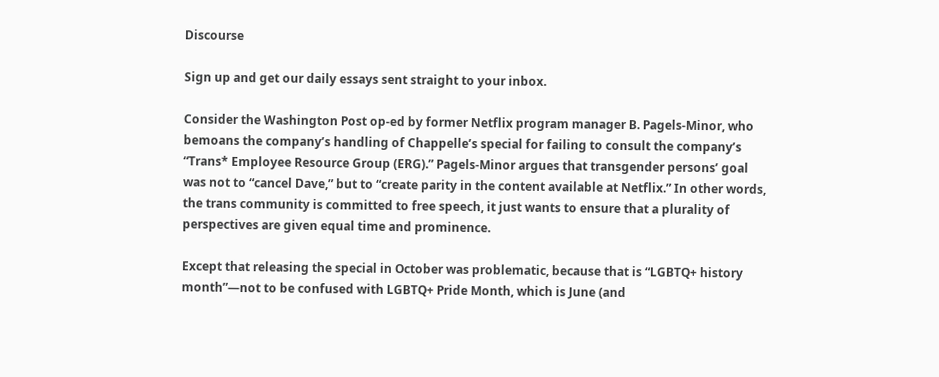Discourse

Sign up and get our daily essays sent straight to your inbox.

Consider the Washington Post op-ed by former Netflix program manager B. Pagels-Minor, who bemoans the company’s handling of Chappelle’s special for failing to consult the company’s “Trans* Employee Resource Group (ERG).” Pagels-Minor argues that transgender persons’ goal was not to “cancel Dave,” but to “create parity in the content available at Netflix.” In other words, the trans community is committed to free speech, it just wants to ensure that a plurality of perspectives are given equal time and prominence.

Except that releasing the special in October was problematic, because that is “LGBTQ+ history month”—not to be confused with LGBTQ+ Pride Month, which is June (and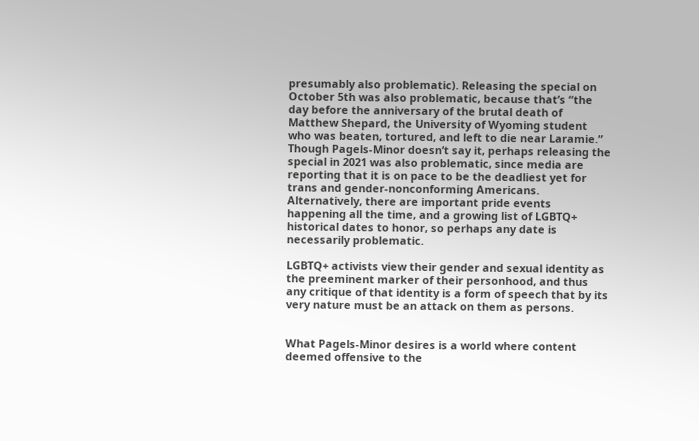presumably also problematic). Releasing the special on October 5th was also problematic, because that’s “the day before the anniversary of the brutal death of Matthew Shepard, the University of Wyoming student who was beaten, tortured, and left to die near Laramie.” Though Pagels-Minor doesn’t say it, perhaps releasing the special in 2021 was also problematic, since media are reporting that it is on pace to be the deadliest yet for trans and gender-nonconforming Americans. Alternatively, there are important pride events happening all the time, and a growing list of LGBTQ+ historical dates to honor, so perhaps any date is necessarily problematic.

LGBTQ+ activists view their gender and sexual identity as the preeminent marker of their personhood, and thus any critique of that identity is a form of speech that by its very nature must be an attack on them as persons.


What Pagels-Minor desires is a world where content deemed offensive to the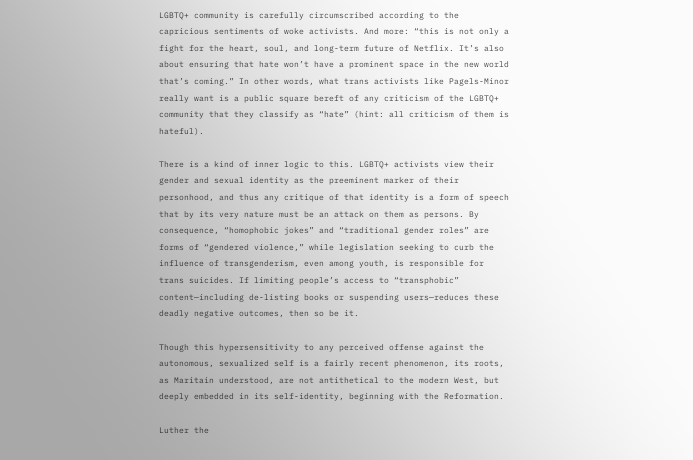LGBTQ+ community is carefully circumscribed according to the capricious sentiments of woke activists. And more: “this is not only a fight for the heart, soul, and long-term future of Netflix. It’s also about ensuring that hate won’t have a prominent space in the new world that’s coming.” In other words, what trans activists like Pagels-Minor really want is a public square bereft of any criticism of the LGBTQ+ community that they classify as “hate” (hint: all criticism of them is hateful).

There is a kind of inner logic to this. LGBTQ+ activists view their gender and sexual identity as the preeminent marker of their personhood, and thus any critique of that identity is a form of speech that by its very nature must be an attack on them as persons. By consequence, “homophobic jokes” and “traditional gender roles” are forms of “gendered violence,” while legislation seeking to curb the influence of transgenderism, even among youth, is responsible for trans suicides. If limiting people’s access to “transphobic” content—including de-listing books or suspending users—reduces these deadly negative outcomes, then so be it.

Though this hypersensitivity to any perceived offense against the autonomous, sexualized self is a fairly recent phenomenon, its roots, as Maritain understood, are not antithetical to the modern West, but deeply embedded in its self-identity, beginning with the Reformation.

Luther the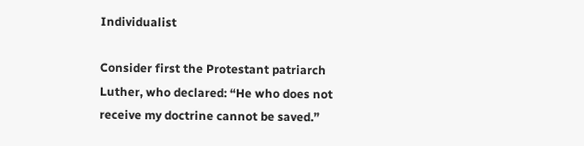Individualist

Consider first the Protestant patriarch Luther, who declared: “He who does not receive my doctrine cannot be saved.”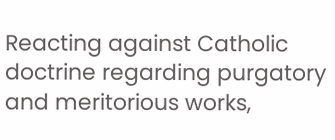Reacting against Catholic doctrine regarding purgatory and meritorious works,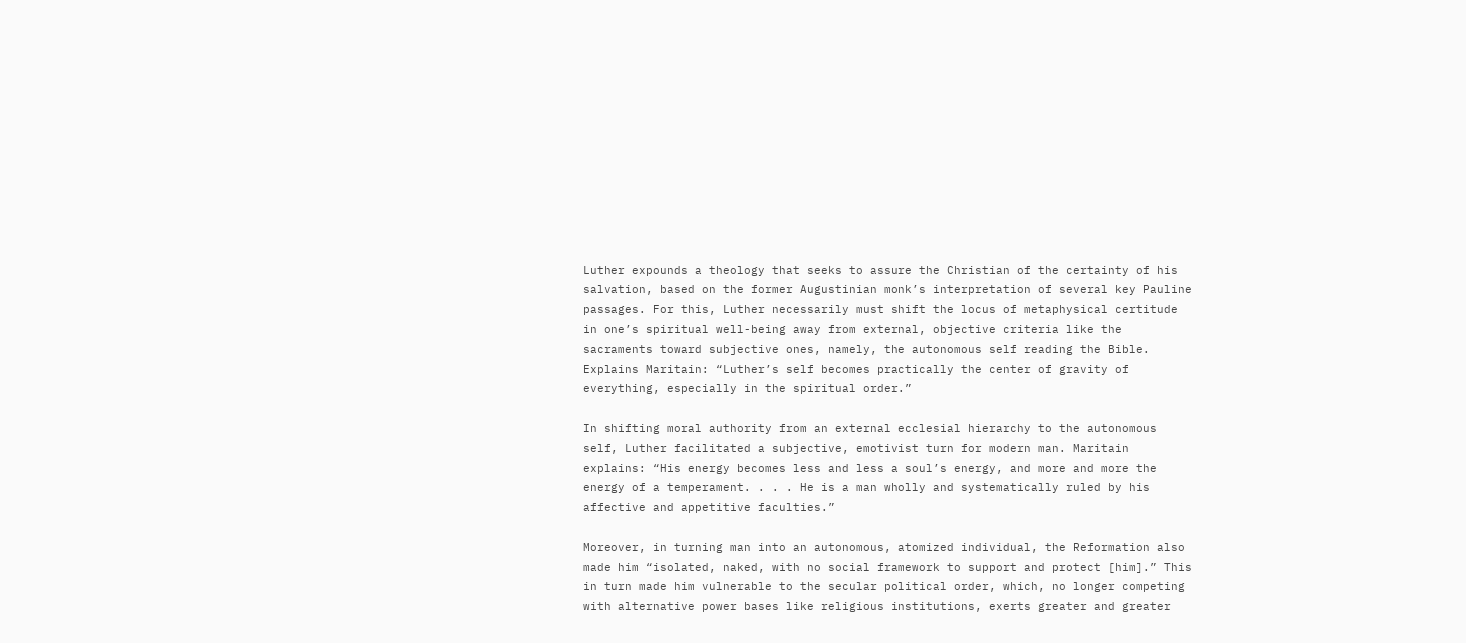Luther expounds a theology that seeks to assure the Christian of the certainty of his salvation, based on the former Augustinian monk’s interpretation of several key Pauline passages. For this, Luther necessarily must shift the locus of metaphysical certitude in one’s spiritual well-being away from external, objective criteria like the sacraments toward subjective ones, namely, the autonomous self reading the Bible. Explains Maritain: “Luther’s self becomes practically the center of gravity of everything, especially in the spiritual order.”

In shifting moral authority from an external ecclesial hierarchy to the autonomous self, Luther facilitated a subjective, emotivist turn for modern man. Maritain explains: “His energy becomes less and less a soul’s energy, and more and more the energy of a temperament. . . . He is a man wholly and systematically ruled by his affective and appetitive faculties.”

Moreover, in turning man into an autonomous, atomized individual, the Reformation also made him “isolated, naked, with no social framework to support and protect [him].” This in turn made him vulnerable to the secular political order, which, no longer competing with alternative power bases like religious institutions, exerts greater and greater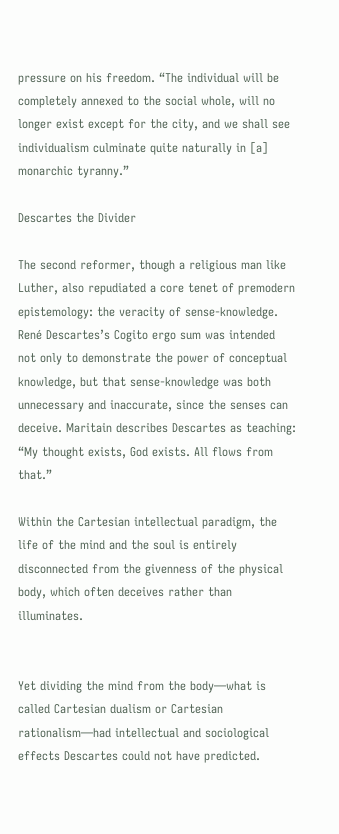pressure on his freedom. “The individual will be completely annexed to the social whole, will no longer exist except for the city, and we shall see individualism culminate quite naturally in [a] monarchic tyranny.”

Descartes the Divider

The second reformer, though a religious man like Luther, also repudiated a core tenet of premodern epistemology: the veracity of sense-knowledge. René Descartes’s Cogito ergo sum was intended not only to demonstrate the power of conceptual knowledge, but that sense-knowledge was both unnecessary and inaccurate, since the senses can deceive. Maritain describes Descartes as teaching: “My thought exists, God exists. All flows from that.”

Within the Cartesian intellectual paradigm, the life of the mind and the soul is entirely disconnected from the givenness of the physical body, which often deceives rather than illuminates.


Yet dividing the mind from the body—what is called Cartesian dualism or Cartesian rationalism—had intellectual and sociological effects Descartes could not have predicted.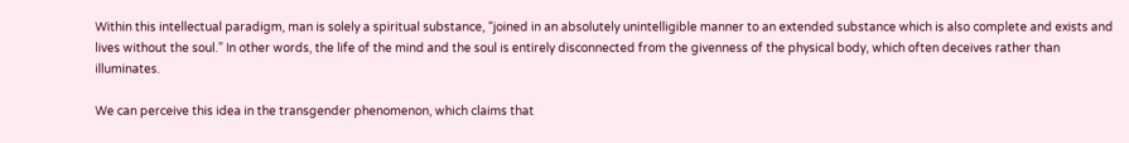Within this intellectual paradigm, man is solely a spiritual substance, “joined in an absolutely unintelligible manner to an extended substance which is also complete and exists and lives without the soul.” In other words, the life of the mind and the soul is entirely disconnected from the givenness of the physical body, which often deceives rather than illuminates.

We can perceive this idea in the transgender phenomenon, which claims that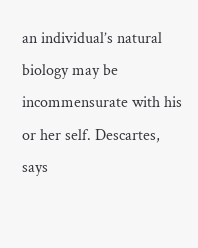an individual’s natural biology may be incommensurate with his or her self. Descartes, says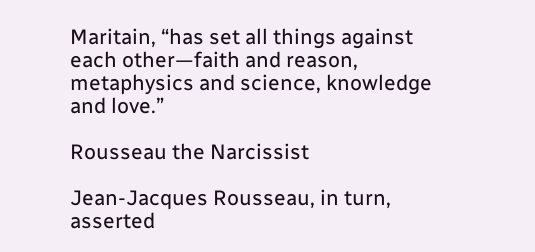Maritain, “has set all things against each other—faith and reason, metaphysics and science, knowledge and love.”

Rousseau the Narcissist

Jean-Jacques Rousseau, in turn, asserted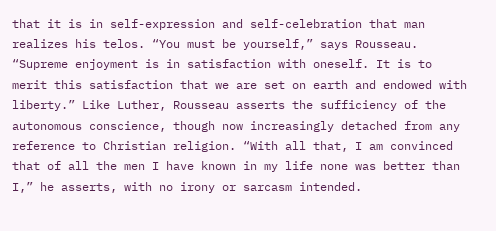that it is in self-expression and self-celebration that man realizes his telos. “You must be yourself,” says Rousseau. “Supreme enjoyment is in satisfaction with oneself. It is to merit this satisfaction that we are set on earth and endowed with liberty.” Like Luther, Rousseau asserts the sufficiency of the autonomous conscience, though now increasingly detached from any reference to Christian religion. “With all that, I am convinced that of all the men I have known in my life none was better than I,” he asserts, with no irony or sarcasm intended.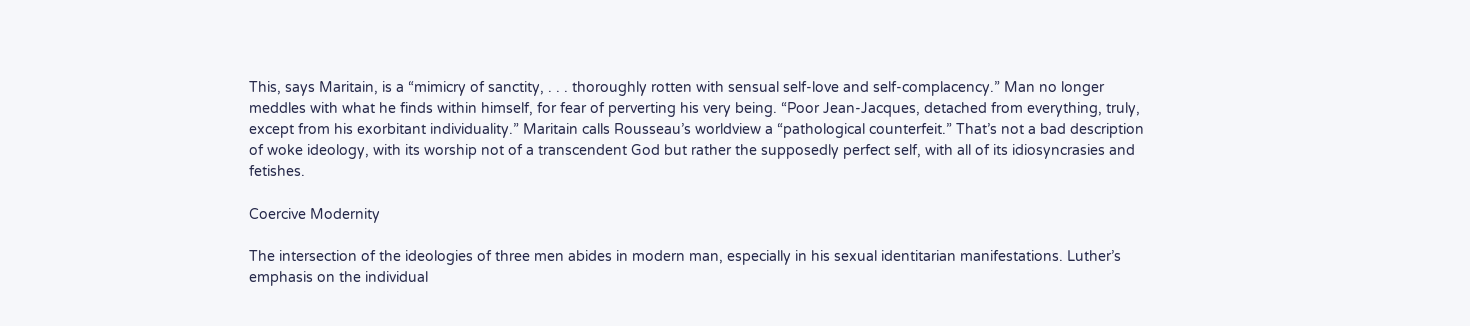This, says Maritain, is a “mimicry of sanctity, . . . thoroughly rotten with sensual self-love and self-complacency.” Man no longer meddles with what he finds within himself, for fear of perverting his very being. “Poor Jean-Jacques, detached from everything, truly, except from his exorbitant individuality.” Maritain calls Rousseau’s worldview a “pathological counterfeit.” That’s not a bad description of woke ideology, with its worship not of a transcendent God but rather the supposedly perfect self, with all of its idiosyncrasies and fetishes.

Coercive Modernity

The intersection of the ideologies of three men abides in modern man, especially in his sexual identitarian manifestations. Luther’s emphasis on the individual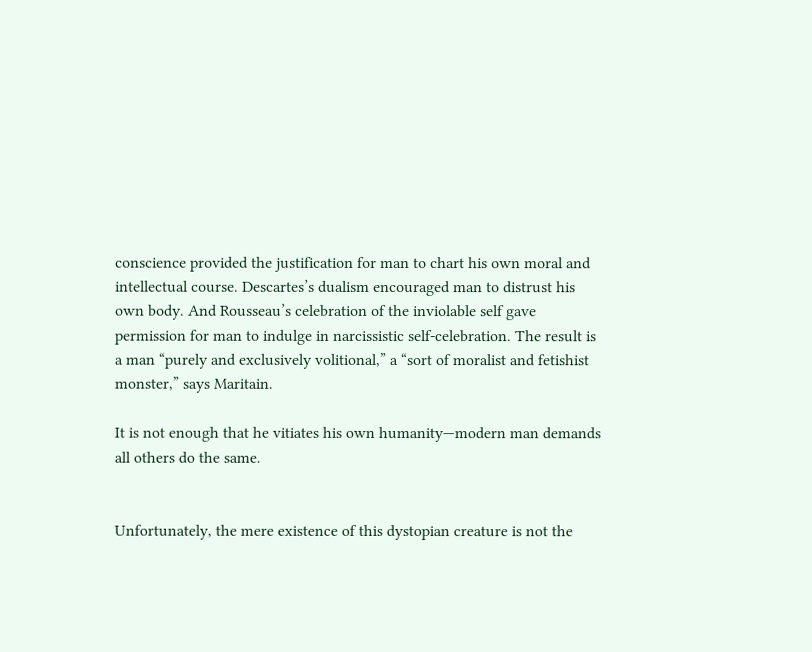conscience provided the justification for man to chart his own moral and intellectual course. Descartes’s dualism encouraged man to distrust his own body. And Rousseau’s celebration of the inviolable self gave permission for man to indulge in narcissistic self-celebration. The result is a man “purely and exclusively volitional,” a “sort of moralist and fetishist monster,” says Maritain.

It is not enough that he vitiates his own humanity—modern man demands all others do the same.


Unfortunately, the mere existence of this dystopian creature is not the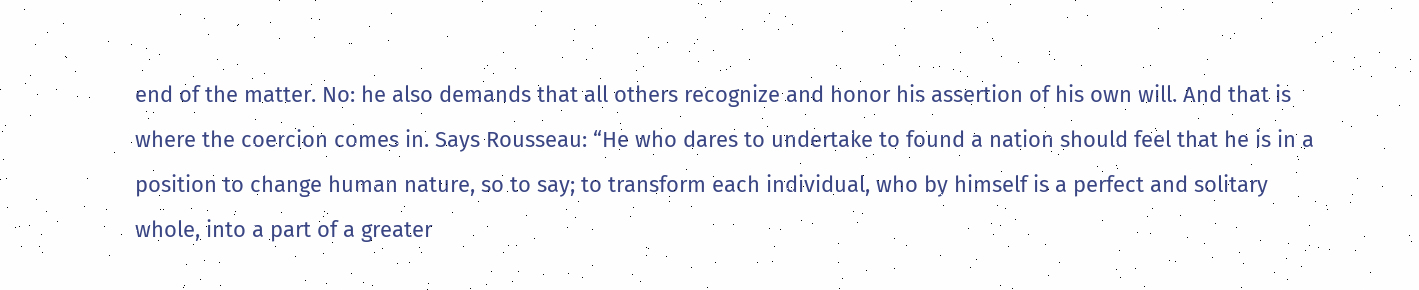end of the matter. No: he also demands that all others recognize and honor his assertion of his own will. And that is where the coercion comes in. Says Rousseau: “He who dares to undertake to found a nation should feel that he is in a position to change human nature, so to say; to transform each individual, who by himself is a perfect and solitary whole, into a part of a greater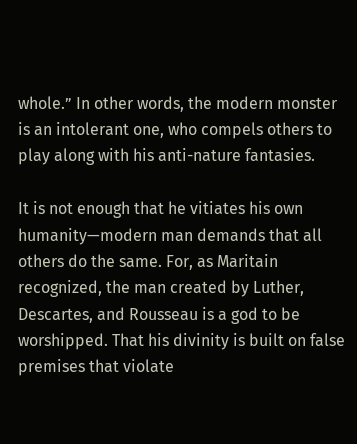whole.” In other words, the modern monster is an intolerant one, who compels others to play along with his anti-nature fantasies.

It is not enough that he vitiates his own humanity—modern man demands that all others do the same. For, as Maritain recognized, the man created by Luther, Descartes, and Rousseau is a god to be worshipped. That his divinity is built on false premises that violate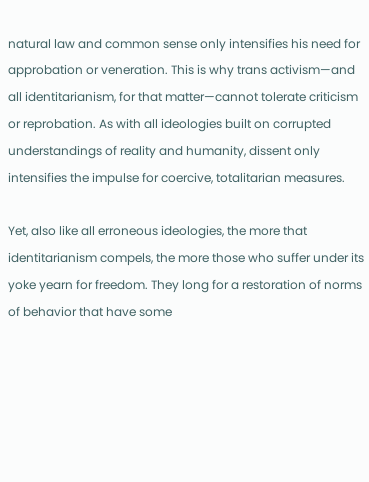natural law and common sense only intensifies his need for approbation or veneration. This is why trans activism—and all identitarianism, for that matter—cannot tolerate criticism or reprobation. As with all ideologies built on corrupted understandings of reality and humanity, dissent only intensifies the impulse for coercive, totalitarian measures.

Yet, also like all erroneous ideologies, the more that identitarianism compels, the more those who suffer under its yoke yearn for freedom. They long for a restoration of norms of behavior that have some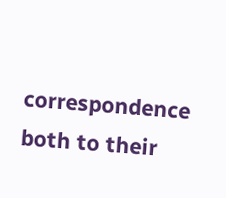correspondence both to their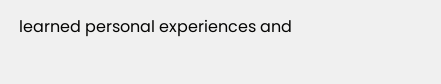learned personal experiences and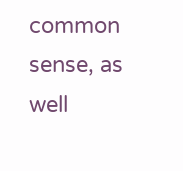common sense, as well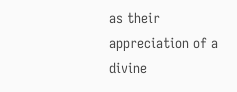as their appreciation of a divine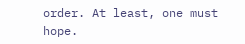order. At least, one must hope.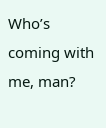Who’s coming with me, man?